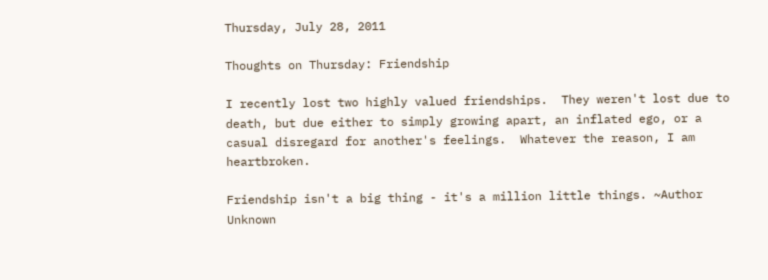Thursday, July 28, 2011

Thoughts on Thursday: Friendship

I recently lost two highly valued friendships.  They weren't lost due to death, but due either to simply growing apart, an inflated ego, or a casual disregard for another's feelings.  Whatever the reason, I am heartbroken.

Friendship isn't a big thing - it's a million little things. ~Author Unknown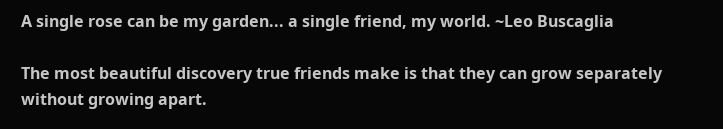A single rose can be my garden... a single friend, my world. ~Leo Buscaglia

The most beautiful discovery true friends make is that they can grow separately without growing apart.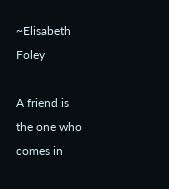~Elisabeth Foley

A friend is the one who comes in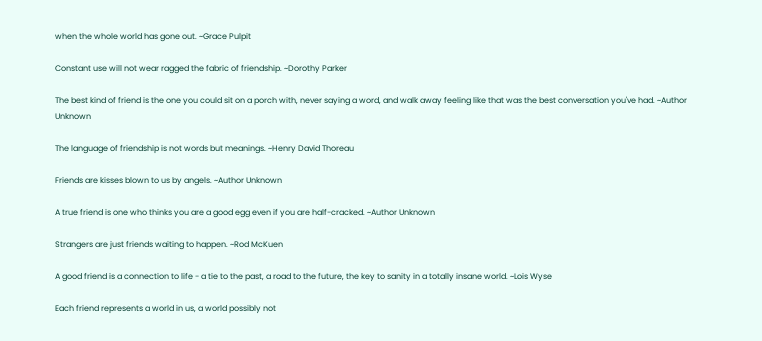when the whole world has gone out. ~Grace Pulpit

Constant use will not wear ragged the fabric of friendship. ~Dorothy Parker

The best kind of friend is the one you could sit on a porch with, never saying a word, and walk away feeling like that was the best conversation you've had. ~Author Unknown

The language of friendship is not words but meanings. ~Henry David Thoreau

Friends are kisses blown to us by angels. ~Author Unknown

A true friend is one who thinks you are a good egg even if you are half-cracked. ~Author Unknown

Strangers are just friends waiting to happen. ~Rod McKuen

A good friend is a connection to life - a tie to the past, a road to the future, the key to sanity in a totally insane world. ~Lois Wyse

Each friend represents a world in us, a world possibly not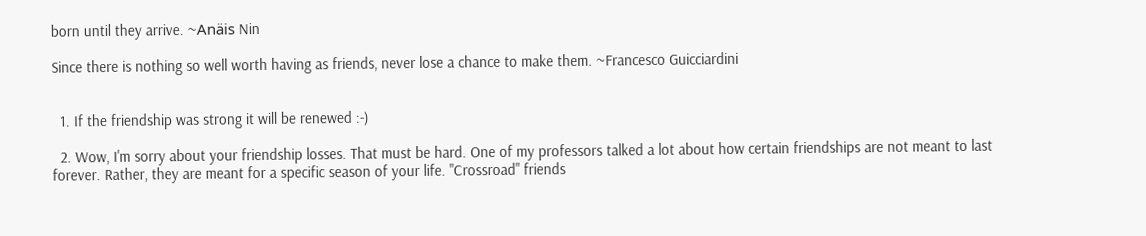born until they arrive. ~Anäis Nin

Since there is nothing so well worth having as friends, never lose a chance to make them. ~Francesco Guicciardini


  1. If the friendship was strong it will be renewed :-)

  2. Wow, I'm sorry about your friendship losses. That must be hard. One of my professors talked a lot about how certain friendships are not meant to last forever. Rather, they are meant for a specific season of your life. "Crossroad" friends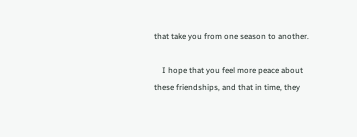that take you from one season to another.

    I hope that you feel more peace about these friendships, and that in time, they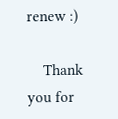renew :)

    Thank you for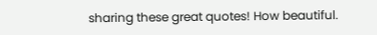sharing these great quotes! How beautiful.